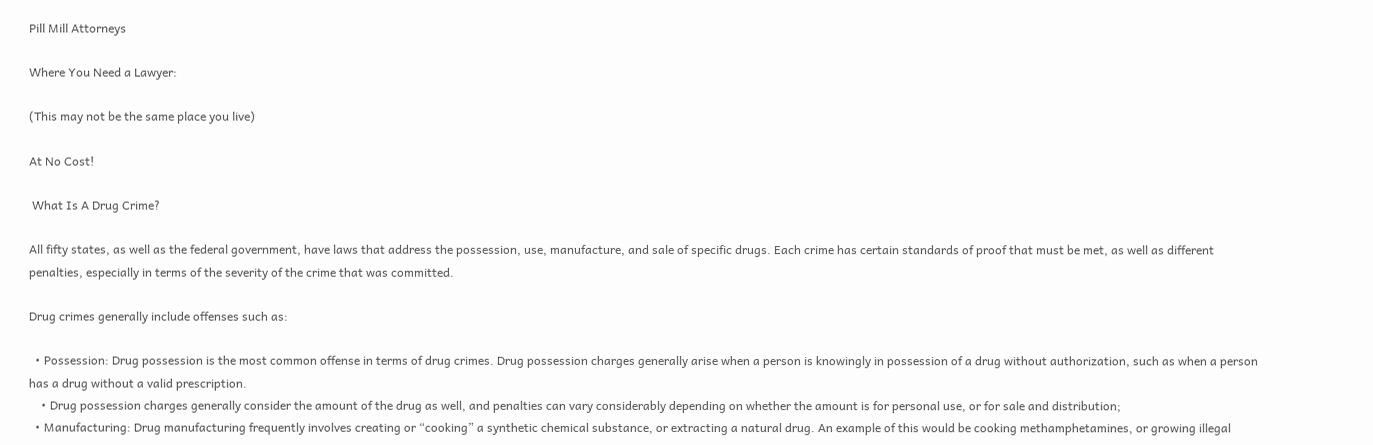Pill Mill Attorneys

Where You Need a Lawyer:

(This may not be the same place you live)

At No Cost!

 What Is A Drug Crime?

All fifty states, as well as the federal government, have laws that address the possession, use, manufacture, and sale of specific drugs. Each crime has certain standards of proof that must be met, as well as different penalties, especially in terms of the severity of the crime that was committed.

Drug crimes generally include offenses such as:

  • Possession: Drug possession is the most common offense in terms of drug crimes. Drug possession charges generally arise when a person is knowingly in possession of a drug without authorization, such as when a person has a drug without a valid prescription.
    • Drug possession charges generally consider the amount of the drug as well, and penalties can vary considerably depending on whether the amount is for personal use, or for sale and distribution;
  • Manufacturing: Drug manufacturing frequently involves creating or “cooking” a synthetic chemical substance, or extracting a natural drug. An example of this would be cooking methamphetamines, or growing illegal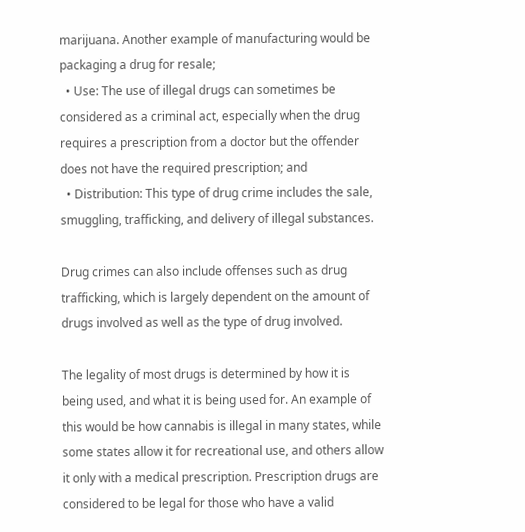marijuana. Another example of manufacturing would be packaging a drug for resale;
  • Use: The use of illegal drugs can sometimes be considered as a criminal act, especially when the drug requires a prescription from a doctor but the offender does not have the required prescription; and
  • Distribution: This type of drug crime includes the sale, smuggling, trafficking, and delivery of illegal substances.

Drug crimes can also include offenses such as drug trafficking, which is largely dependent on the amount of drugs involved as well as the type of drug involved.

The legality of most drugs is determined by how it is being used, and what it is being used for. An example of this would be how cannabis is illegal in many states, while some states allow it for recreational use, and others allow it only with a medical prescription. Prescription drugs are considered to be legal for those who have a valid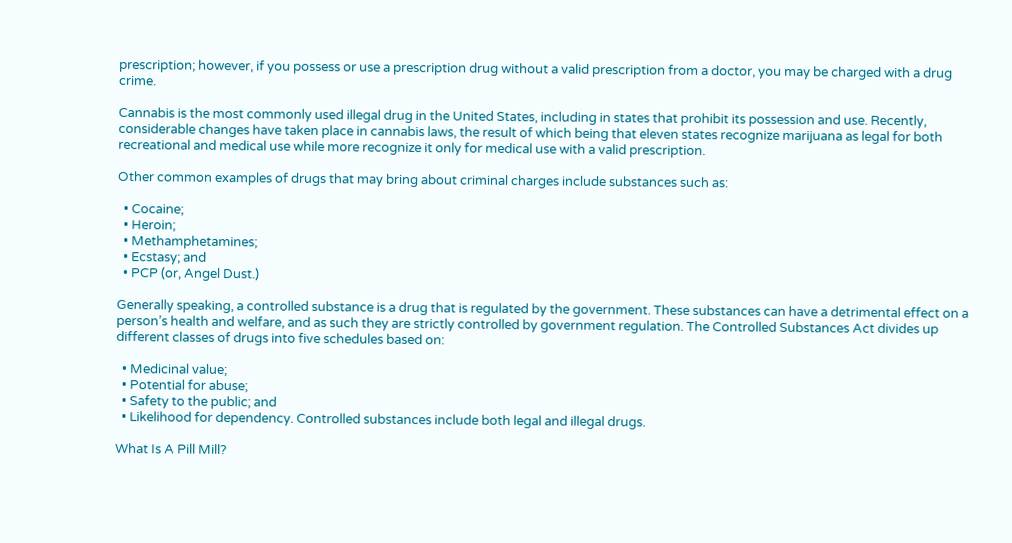prescription; however, if you possess or use a prescription drug without a valid prescription from a doctor, you may be charged with a drug crime.

Cannabis is the most commonly used illegal drug in the United States, including in states that prohibit its possession and use. Recently, considerable changes have taken place in cannabis laws, the result of which being that eleven states recognize marijuana as legal for both recreational and medical use while more recognize it only for medical use with a valid prescription.

Other common examples of drugs that may bring about criminal charges include substances such as:

  • Cocaine;
  • Heroin;
  • Methamphetamines;
  • Ecstasy; and
  • PCP (or, Angel Dust.)

Generally speaking, a controlled substance is a drug that is regulated by the government. These substances can have a detrimental effect on a person’s health and welfare, and as such they are strictly controlled by government regulation. The Controlled Substances Act divides up different classes of drugs into five schedules based on:

  • Medicinal value;
  • Potential for abuse;
  • Safety to the public; and
  • Likelihood for dependency. Controlled substances include both legal and illegal drugs.

What Is A Pill Mill?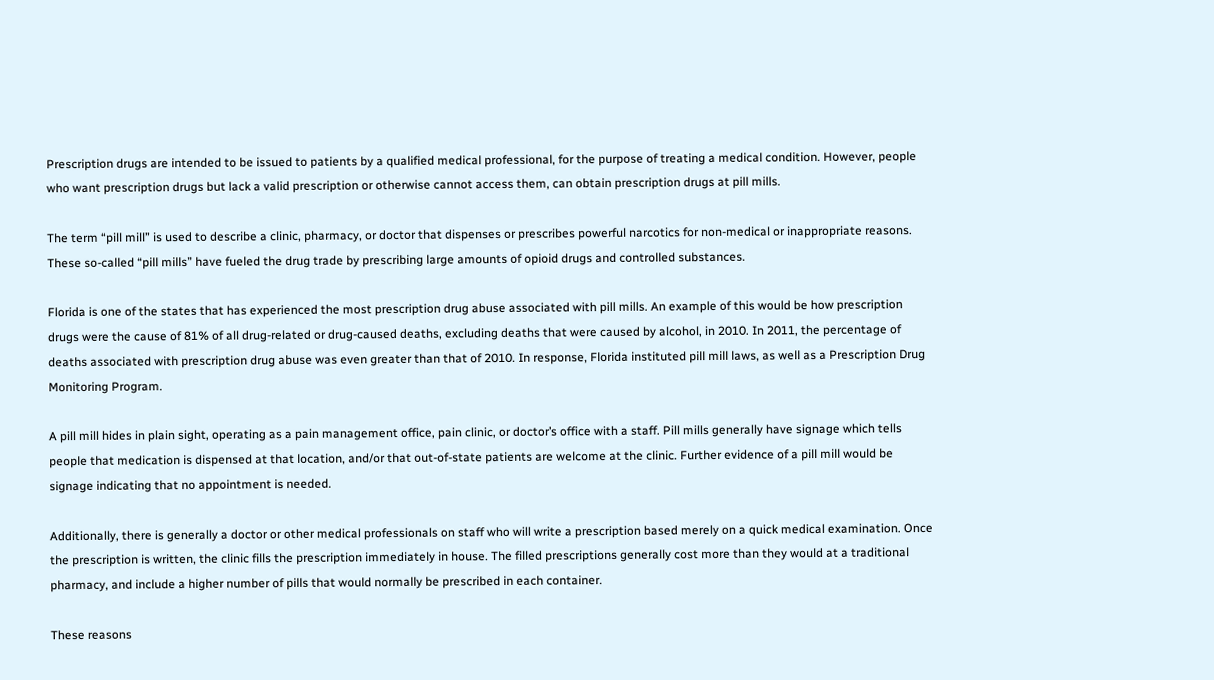Prescription drugs are intended to be issued to patients by a qualified medical professional, for the purpose of treating a medical condition. However, people who want prescription drugs but lack a valid prescription or otherwise cannot access them, can obtain prescription drugs at pill mills.

The term “pill mill” is used to describe a clinic, pharmacy, or doctor that dispenses or prescribes powerful narcotics for non-medical or inappropriate reasons. These so-called “pill mills” have fueled the drug trade by prescribing large amounts of opioid drugs and controlled substances.

Florida is one of the states that has experienced the most prescription drug abuse associated with pill mills. An example of this would be how prescription drugs were the cause of 81% of all drug-related or drug-caused deaths, excluding deaths that were caused by alcohol, in 2010. In 2011, the percentage of deaths associated with prescription drug abuse was even greater than that of 2010. In response, Florida instituted pill mill laws, as well as a Prescription Drug Monitoring Program.

A pill mill hides in plain sight, operating as a pain management office, pain clinic, or doctor’s office with a staff. Pill mills generally have signage which tells people that medication is dispensed at that location, and/or that out-of-state patients are welcome at the clinic. Further evidence of a pill mill would be signage indicating that no appointment is needed.

Additionally, there is generally a doctor or other medical professionals on staff who will write a prescription based merely on a quick medical examination. Once the prescription is written, the clinic fills the prescription immediately in house. The filled prescriptions generally cost more than they would at a traditional pharmacy, and include a higher number of pills that would normally be prescribed in each container.

These reasons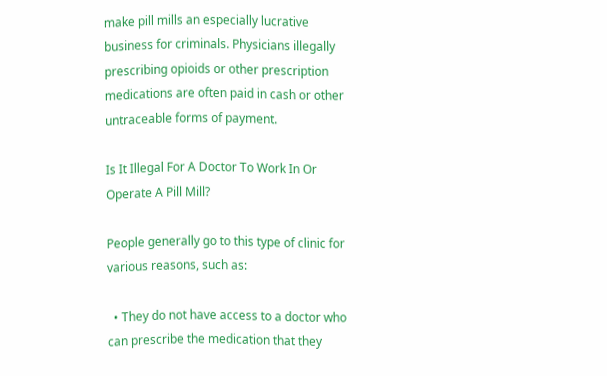make pill mills an especially lucrative business for criminals. Physicians illegally prescribing opioids or other prescription medications are often paid in cash or other untraceable forms of payment.

Is It Illegal For A Doctor To Work In Or Operate A Pill Mill?

People generally go to this type of clinic for various reasons, such as:

  • They do not have access to a doctor who can prescribe the medication that they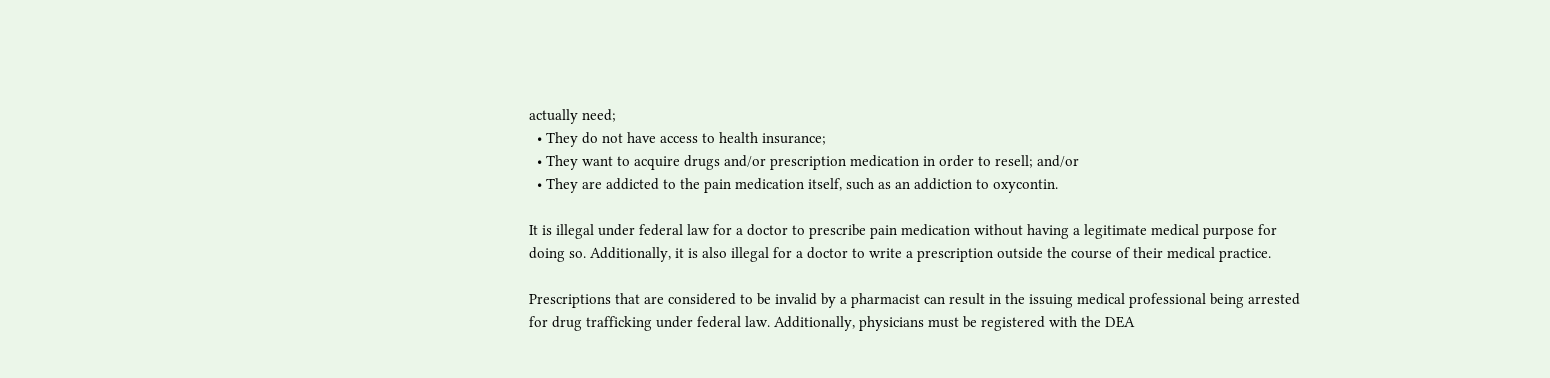actually need;
  • They do not have access to health insurance;
  • They want to acquire drugs and/or prescription medication in order to resell; and/or
  • They are addicted to the pain medication itself, such as an addiction to oxycontin.

It is illegal under federal law for a doctor to prescribe pain medication without having a legitimate medical purpose for doing so. Additionally, it is also illegal for a doctor to write a prescription outside the course of their medical practice.

Prescriptions that are considered to be invalid by a pharmacist can result in the issuing medical professional being arrested for drug trafficking under federal law. Additionally, physicians must be registered with the DEA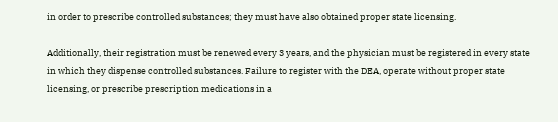in order to prescribe controlled substances; they must have also obtained proper state licensing.

Additionally, their registration must be renewed every 3 years, and the physician must be registered in every state in which they dispense controlled substances. Failure to register with the DEA, operate without proper state licensing, or prescribe prescription medications in a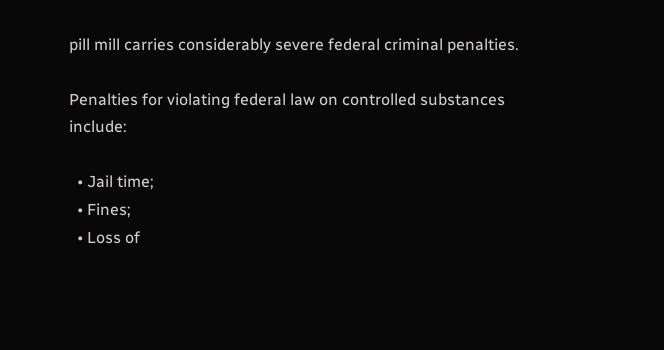pill mill carries considerably severe federal criminal penalties.

Penalties for violating federal law on controlled substances include:

  • Jail time;
  • Fines;
  • Loss of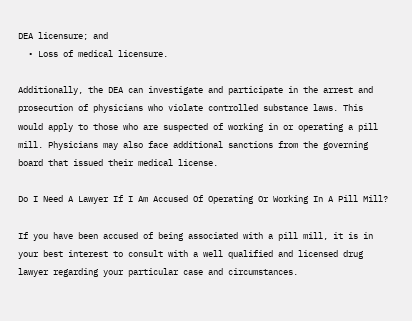DEA licensure; and
  • Loss of medical licensure.

Additionally, the DEA can investigate and participate in the arrest and prosecution of physicians who violate controlled substance laws. This would apply to those who are suspected of working in or operating a pill mill. Physicians may also face additional sanctions from the governing board that issued their medical license.

Do I Need A Lawyer If I Am Accused Of Operating Or Working In A Pill Mill?

If you have been accused of being associated with a pill mill, it is in your best interest to consult with a well qualified and licensed drug lawyer regarding your particular case and circumstances.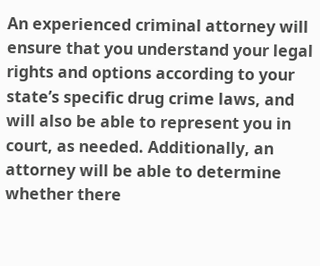An experienced criminal attorney will ensure that you understand your legal rights and options according to your state’s specific drug crime laws, and will also be able to represent you in court, as needed. Additionally, an attorney will be able to determine whether there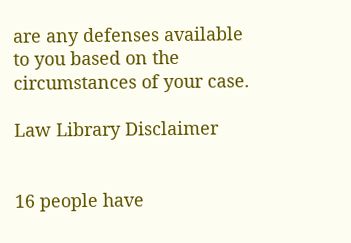are any defenses available to you based on the circumstances of your case.

Law Library Disclaimer


16 people have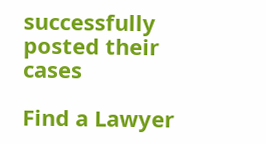successfully posted their cases

Find a Lawyer